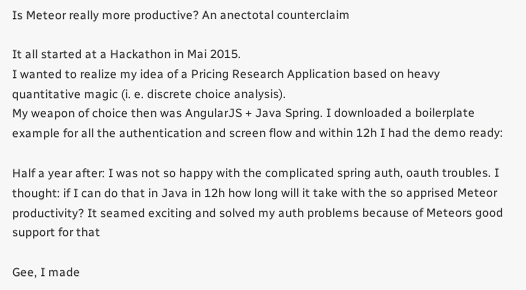Is Meteor really more productive? An anectotal counterclaim

It all started at a Hackathon in Mai 2015.
I wanted to realize my idea of a Pricing Research Application based on heavy quantitative magic (i. e. discrete choice analysis).
My weapon of choice then was AngularJS + Java Spring. I downloaded a boilerplate example for all the authentication and screen flow and within 12h I had the demo ready:

Half a year after: I was not so happy with the complicated spring auth, oauth troubles. I thought: if I can do that in Java in 12h how long will it take with the so apprised Meteor productivity? It seamed exciting and solved my auth problems because of Meteors good support for that

Gee, I made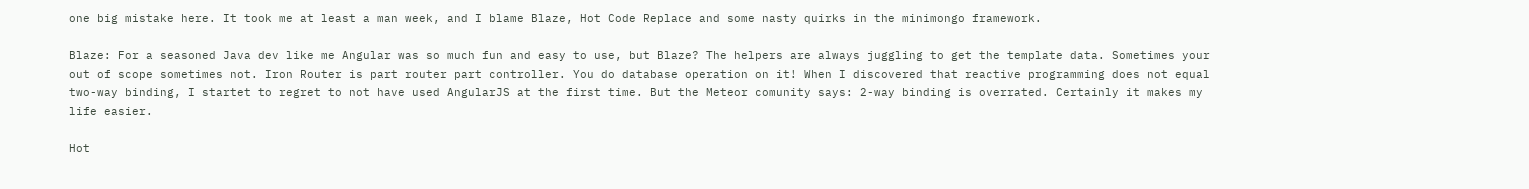one big mistake here. It took me at least a man week, and I blame Blaze, Hot Code Replace and some nasty quirks in the minimongo framework.

Blaze: For a seasoned Java dev like me Angular was so much fun and easy to use, but Blaze? The helpers are always juggling to get the template data. Sometimes your out of scope sometimes not. Iron Router is part router part controller. You do database operation on it! When I discovered that reactive programming does not equal two-way binding, I startet to regret to not have used AngularJS at the first time. But the Meteor comunity says: 2-way binding is overrated. Certainly it makes my life easier.

Hot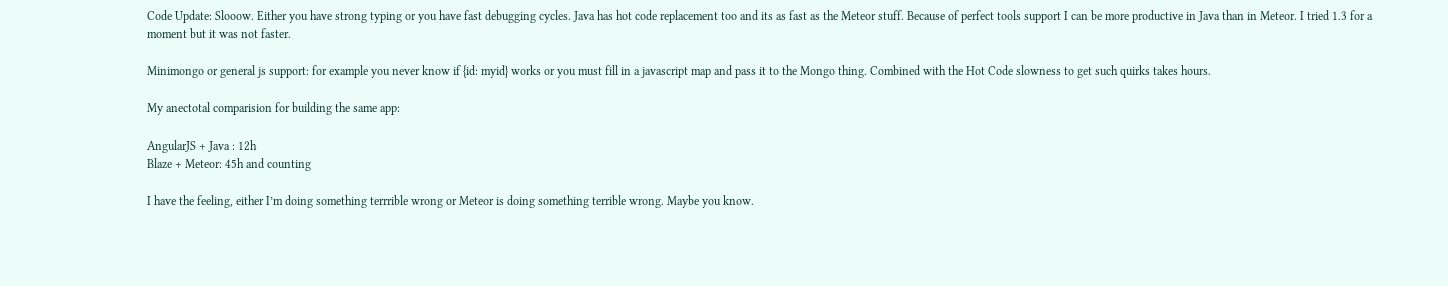Code Update: Slooow. Either you have strong typing or you have fast debugging cycles. Java has hot code replacement too and its as fast as the Meteor stuff. Because of perfect tools support I can be more productive in Java than in Meteor. I tried 1.3 for a moment but it was not faster.

Minimongo or general js support: for example you never know if {id: myid} works or you must fill in a javascript map and pass it to the Mongo thing. Combined with the Hot Code slowness to get such quirks takes hours.

My anectotal comparision for building the same app:

AngularJS + Java : 12h
Blaze + Meteor: 45h and counting

I have the feeling, either I’m doing something terrrible wrong or Meteor is doing something terrible wrong. Maybe you know.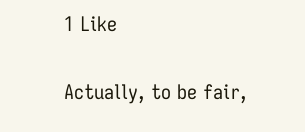1 Like

Actually, to be fair,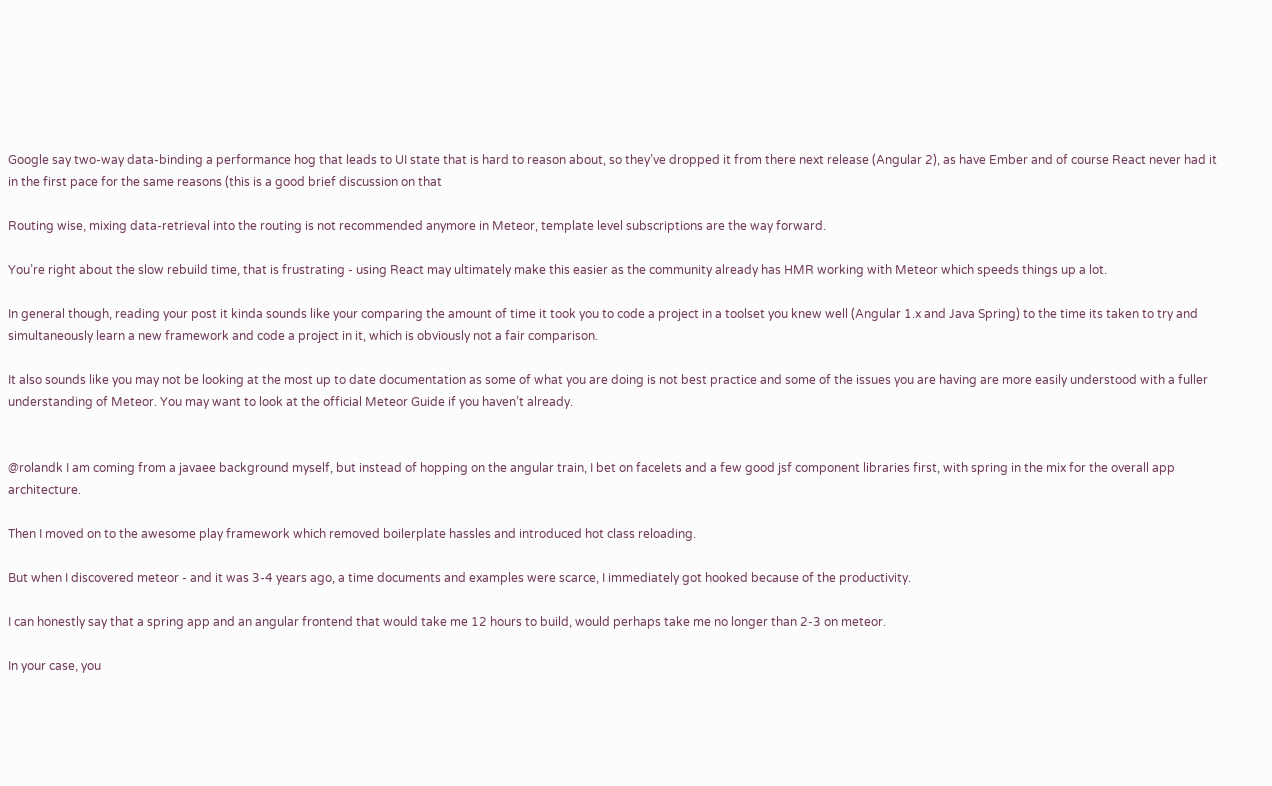Google say two-way data-binding a performance hog that leads to UI state that is hard to reason about, so they’ve dropped it from there next release (Angular 2), as have Ember and of course React never had it in the first pace for the same reasons (this is a good brief discussion on that

Routing wise, mixing data-retrieval into the routing is not recommended anymore in Meteor, template level subscriptions are the way forward.

You’re right about the slow rebuild time, that is frustrating - using React may ultimately make this easier as the community already has HMR working with Meteor which speeds things up a lot.

In general though, reading your post it kinda sounds like your comparing the amount of time it took you to code a project in a toolset you knew well (Angular 1.x and Java Spring) to the time its taken to try and simultaneously learn a new framework and code a project in it, which is obviously not a fair comparison.

It also sounds like you may not be looking at the most up to date documentation as some of what you are doing is not best practice and some of the issues you are having are more easily understood with a fuller understanding of Meteor. You may want to look at the official Meteor Guide if you haven’t already.


@rolandk I am coming from a javaee background myself, but instead of hopping on the angular train, I bet on facelets and a few good jsf component libraries first, with spring in the mix for the overall app architecture.

Then I moved on to the awesome play framework which removed boilerplate hassles and introduced hot class reloading.

But when I discovered meteor - and it was 3-4 years ago, a time documents and examples were scarce, I immediately got hooked because of the productivity.

I can honestly say that a spring app and an angular frontend that would take me 12 hours to build, would perhaps take me no longer than 2-3 on meteor.

In your case, you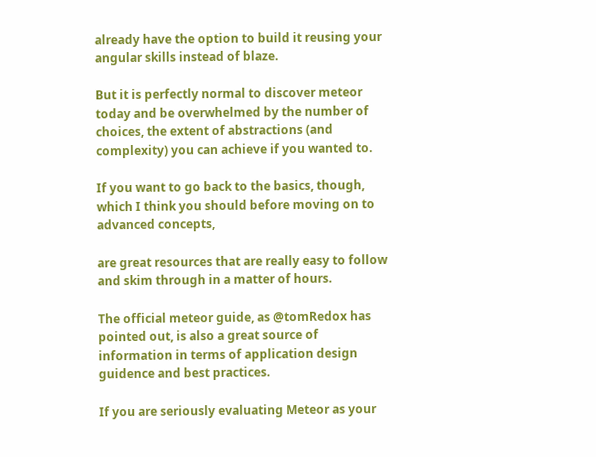already have the option to build it reusing your angular skills instead of blaze.

But it is perfectly normal to discover meteor today and be overwhelmed by the number of choices, the extent of abstractions (and complexity) you can achieve if you wanted to.

If you want to go back to the basics, though, which I think you should before moving on to advanced concepts,

are great resources that are really easy to follow and skim through in a matter of hours.

The official meteor guide, as @tomRedox has pointed out, is also a great source of information in terms of application design guidence and best practices.

If you are seriously evaluating Meteor as your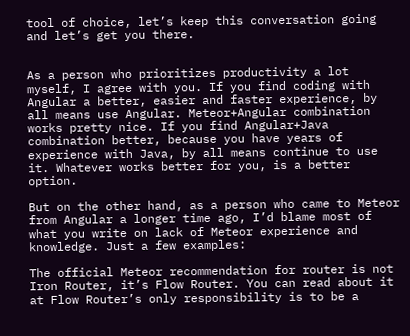tool of choice, let’s keep this conversation going and let’s get you there.


As a person who prioritizes productivity a lot myself, I agree with you. If you find coding with Angular a better, easier and faster experience, by all means use Angular. Meteor+Angular combination works pretty nice. If you find Angular+Java combination better, because you have years of experience with Java, by all means continue to use it. Whatever works better for you, is a better option.

But on the other hand, as a person who came to Meteor from Angular a longer time ago, I’d blame most of what you write on lack of Meteor experience and knowledge. Just a few examples:

The official Meteor recommendation for router is not Iron Router, it’s Flow Router. You can read about it at Flow Router’s only responsibility is to be a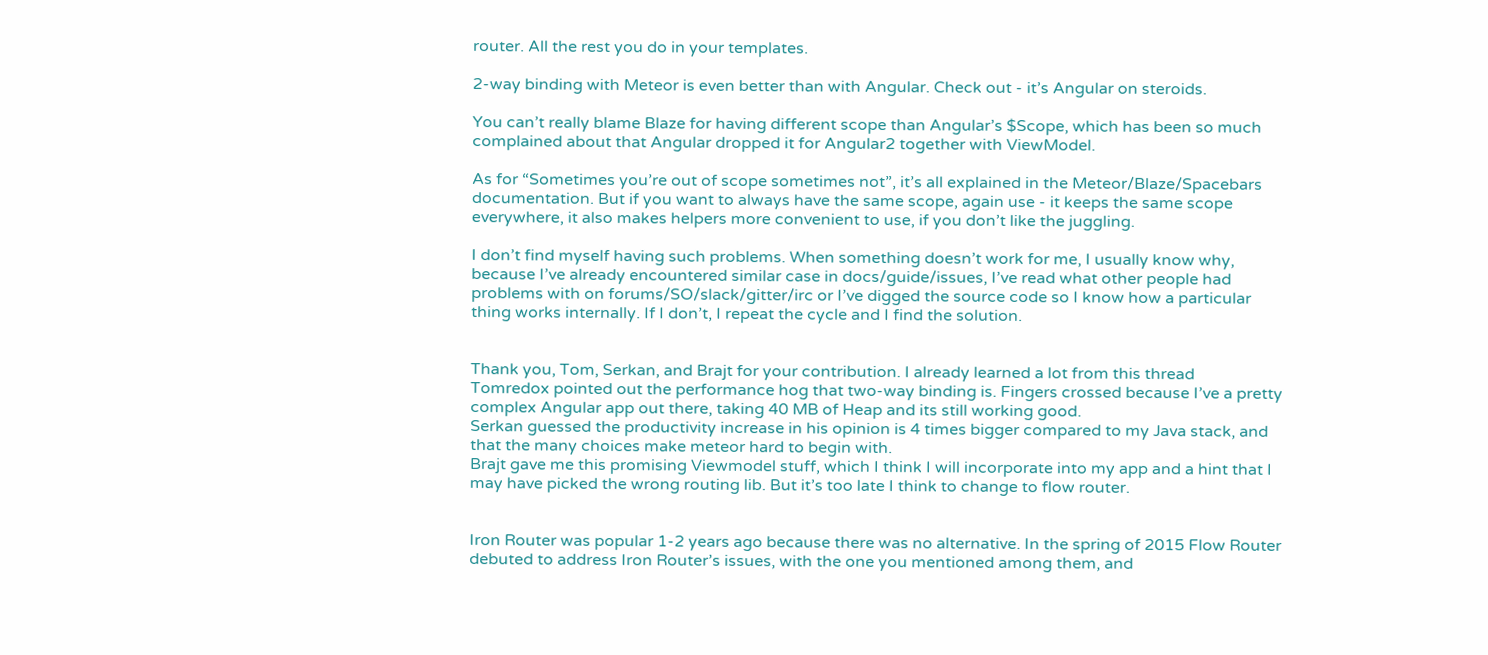router. All the rest you do in your templates.

2-way binding with Meteor is even better than with Angular. Check out - it’s Angular on steroids.

You can’t really blame Blaze for having different scope than Angular’s $Scope, which has been so much complained about that Angular dropped it for Angular2 together with ViewModel.

As for “Sometimes you’re out of scope sometimes not”, it’s all explained in the Meteor/Blaze/Spacebars documentation. But if you want to always have the same scope, again use - it keeps the same scope everywhere, it also makes helpers more convenient to use, if you don’t like the juggling.

I don’t find myself having such problems. When something doesn’t work for me, I usually know why, because I’ve already encountered similar case in docs/guide/issues, I’ve read what other people had problems with on forums/SO/slack/gitter/irc or I’ve digged the source code so I know how a particular thing works internally. If I don’t, I repeat the cycle and I find the solution.


Thank you, Tom, Serkan, and Brajt for your contribution. I already learned a lot from this thread
Tomredox pointed out the performance hog that two-way binding is. Fingers crossed because I’ve a pretty complex Angular app out there, taking 40 MB of Heap and its still working good.
Serkan guessed the productivity increase in his opinion is 4 times bigger compared to my Java stack, and that the many choices make meteor hard to begin with.
Brajt gave me this promising Viewmodel stuff, which I think I will incorporate into my app and a hint that I may have picked the wrong routing lib. But it’s too late I think to change to flow router.


Iron Router was popular 1-2 years ago because there was no alternative. In the spring of 2015 Flow Router debuted to address Iron Router’s issues, with the one you mentioned among them, and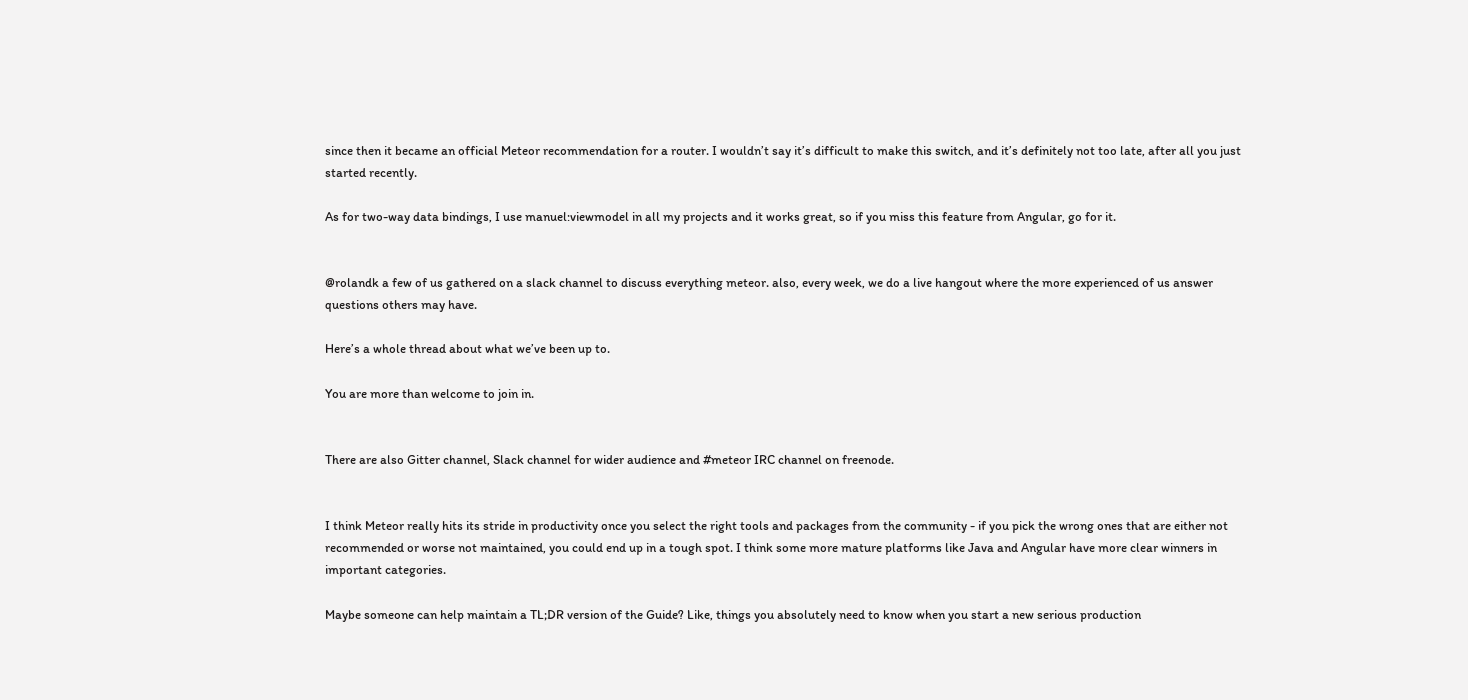since then it became an official Meteor recommendation for a router. I wouldn’t say it’s difficult to make this switch, and it’s definitely not too late, after all you just started recently.

As for two-way data bindings, I use manuel:viewmodel in all my projects and it works great, so if you miss this feature from Angular, go for it.


@rolandk a few of us gathered on a slack channel to discuss everything meteor. also, every week, we do a live hangout where the more experienced of us answer questions others may have.

Here’s a whole thread about what we’ve been up to.

You are more than welcome to join in.


There are also Gitter channel, Slack channel for wider audience and #meteor IRC channel on freenode.


I think Meteor really hits its stride in productivity once you select the right tools and packages from the community - if you pick the wrong ones that are either not recommended or worse not maintained, you could end up in a tough spot. I think some more mature platforms like Java and Angular have more clear winners in important categories.

Maybe someone can help maintain a TL;DR version of the Guide? Like, things you absolutely need to know when you start a new serious production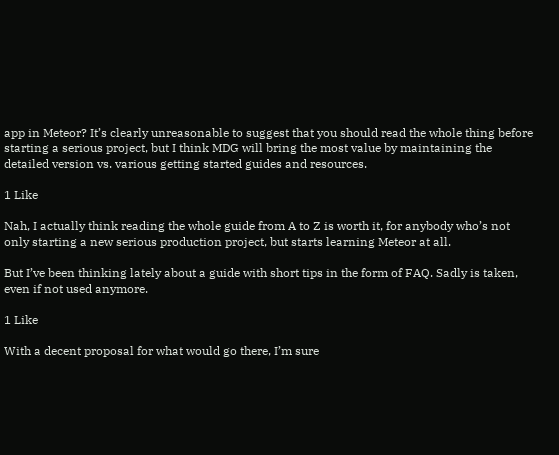app in Meteor? It’s clearly unreasonable to suggest that you should read the whole thing before starting a serious project, but I think MDG will bring the most value by maintaining the detailed version vs. various getting started guides and resources.

1 Like

Nah, I actually think reading the whole guide from A to Z is worth it, for anybody who’s not only starting a new serious production project, but starts learning Meteor at all.

But I’ve been thinking lately about a guide with short tips in the form of FAQ. Sadly is taken, even if not used anymore.

1 Like

With a decent proposal for what would go there, I’m sure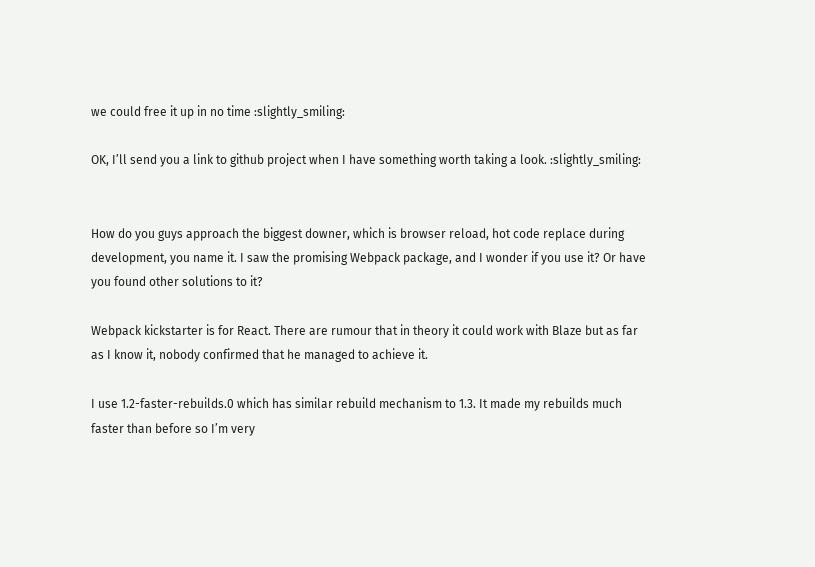we could free it up in no time :slightly_smiling:

OK, I’ll send you a link to github project when I have something worth taking a look. :slightly_smiling:


How do you guys approach the biggest downer, which is browser reload, hot code replace during development, you name it. I saw the promising Webpack package, and I wonder if you use it? Or have you found other solutions to it?

Webpack kickstarter is for React. There are rumour that in theory it could work with Blaze but as far as I know it, nobody confirmed that he managed to achieve it.

I use 1.2-faster-rebuilds.0 which has similar rebuild mechanism to 1.3. It made my rebuilds much faster than before so I’m very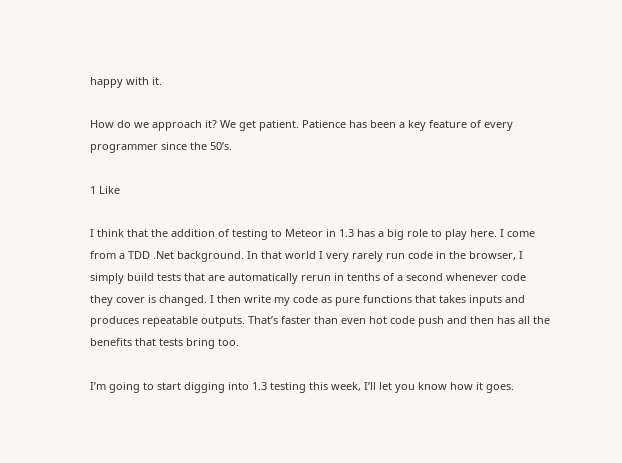happy with it.

How do we approach it? We get patient. Patience has been a key feature of every programmer since the 50’s.

1 Like

I think that the addition of testing to Meteor in 1.3 has a big role to play here. I come from a TDD .Net background. In that world I very rarely run code in the browser, I simply build tests that are automatically rerun in tenths of a second whenever code they cover is changed. I then write my code as pure functions that takes inputs and produces repeatable outputs. That’s faster than even hot code push and then has all the benefits that tests bring too.

I’m going to start digging into 1.3 testing this week, I’ll let you know how it goes.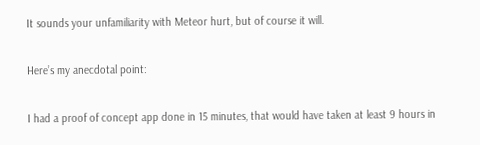It sounds your unfamiliarity with Meteor hurt, but of course it will.

Here’s my anecdotal point:

I had a proof of concept app done in 15 minutes, that would have taken at least 9 hours in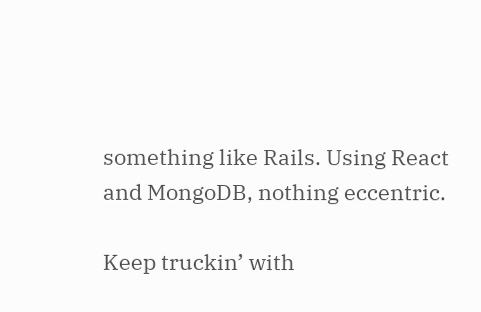something like Rails. Using React and MongoDB, nothing eccentric.

Keep truckin’ with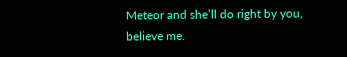Meteor and she’ll do right by you, believe me.